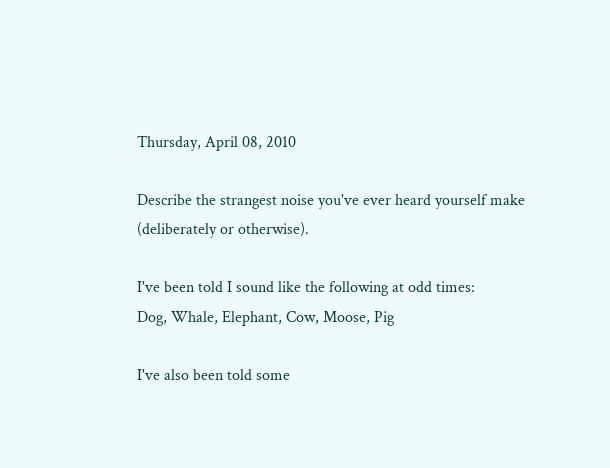Thursday, April 08, 2010

Describe the strangest noise you've ever heard yourself make (deliberately or otherwise).

I've been told I sound like the following at odd times:
Dog, Whale, Elephant, Cow, Moose, Pig

I've also been told some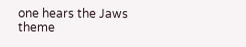one hears the Jaws theme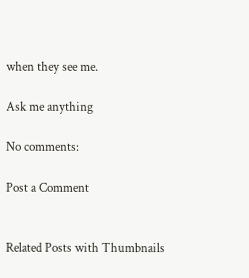when they see me.

Ask me anything

No comments:

Post a Comment


Related Posts with Thumbnails